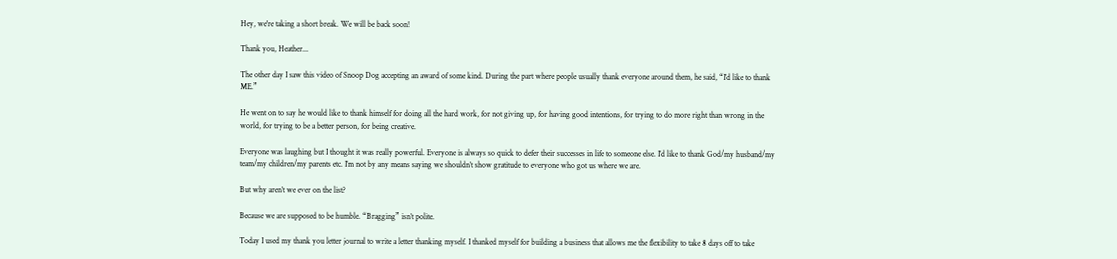Hey, we're taking a short break. We will be back soon!

Thank you, Heather...

The other day I saw this video of Snoop Dog accepting an award of some kind. During the part where people usually thank everyone around them, he said, “I’d like to thank ME.”

He went on to say he would like to thank himself for doing all the hard work, for not giving up, for having good intentions, for trying to do more right than wrong in the world, for trying to be a better person, for being creative.

Everyone was laughing but I thought it was really powerful. Everyone is always so quick to defer their successes in life to someone else. I’d like to thank God/my husband/my team/my children/my parents etc. I’m not by any means saying we shouldn’t show gratitude to everyone who got us where we are.

But why aren’t we ever on the list?

Because we are supposed to be humble. “Bragging” isn’t polite.

Today I used my thank you letter journal to write a letter thanking myself. I thanked myself for building a business that allows me the flexibility to take 8 days off to take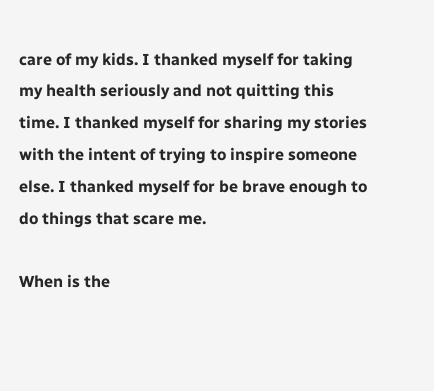care of my kids. I thanked myself for taking my health seriously and not quitting this time. I thanked myself for sharing my stories with the intent of trying to inspire someone else. I thanked myself for be brave enough to do things that scare me.

When is the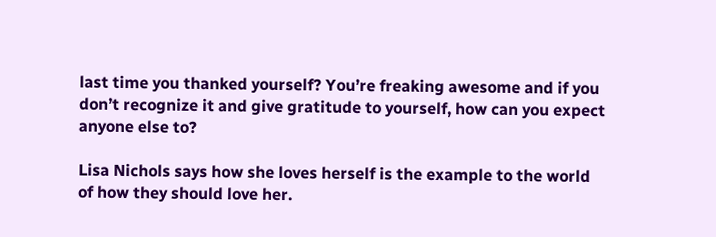last time you thanked yourself? You’re freaking awesome and if you don’t recognize it and give gratitude to yourself, how can you expect anyone else to?

Lisa Nichols says how she loves herself is the example to the world of how they should love her.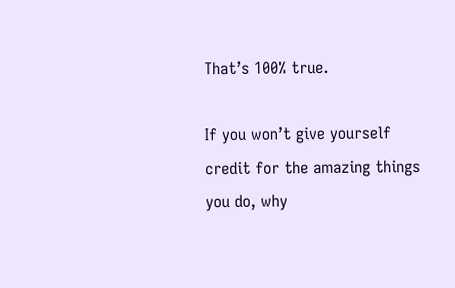That’s 100% true.

If you won’t give yourself credit for the amazing things you do, why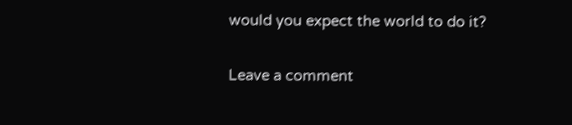would you expect the world to do it?

Leave a comment